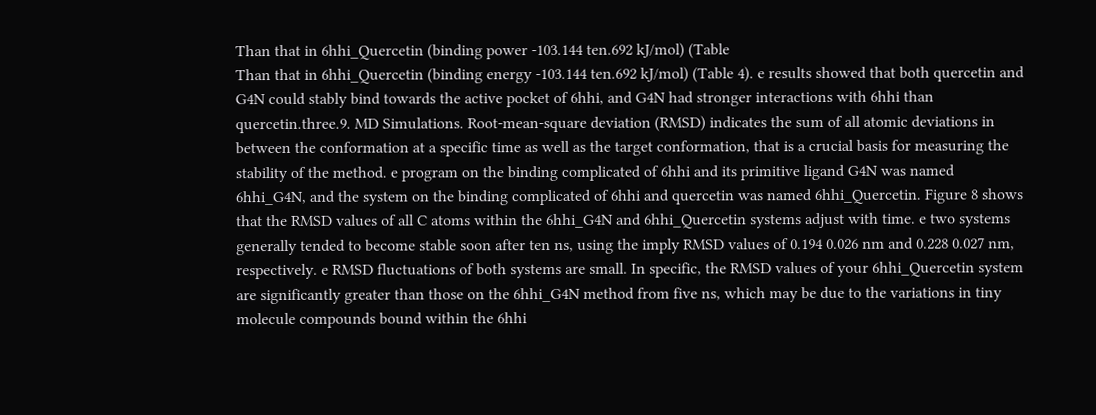Than that in 6hhi_Quercetin (binding power -103.144 ten.692 kJ/mol) (Table
Than that in 6hhi_Quercetin (binding energy -103.144 ten.692 kJ/mol) (Table 4). e results showed that both quercetin and G4N could stably bind towards the active pocket of 6hhi, and G4N had stronger interactions with 6hhi than quercetin.three.9. MD Simulations. Root-mean-square deviation (RMSD) indicates the sum of all atomic deviations in between the conformation at a specific time as well as the target conformation, that is a crucial basis for measuring the stability of the method. e program on the binding complicated of 6hhi and its primitive ligand G4N was named 6hhi_G4N, and the system on the binding complicated of 6hhi and quercetin was named 6hhi_Quercetin. Figure 8 shows that the RMSD values of all C atoms within the 6hhi_G4N and 6hhi_Quercetin systems adjust with time. e two systems generally tended to become stable soon after ten ns, using the imply RMSD values of 0.194 0.026 nm and 0.228 0.027 nm, respectively. e RMSD fluctuations of both systems are small. In specific, the RMSD values of your 6hhi_Quercetin system are significantly greater than those on the 6hhi_G4N method from five ns, which may be due to the variations in tiny molecule compounds bound within the 6hhi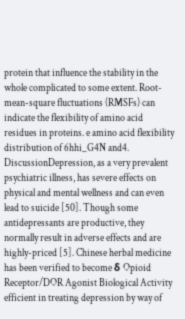protein that influence the stability in the whole complicated to some extent. Root-mean-square fluctuations (RMSFs) can indicate the flexibility of amino acid residues in proteins. e amino acid flexibility distribution of 6hhi_G4N and4. DiscussionDepression, as a very prevalent psychiatric illness, has severe effects on physical and mental wellness and can even lead to suicide [50]. Though some antidepressants are productive, they normally result in adverse effects and are highly-priced [5]. Chinese herbal medicine has been verified to become δ Opioid Receptor/DOR Agonist Biological Activity efficient in treating depression by way of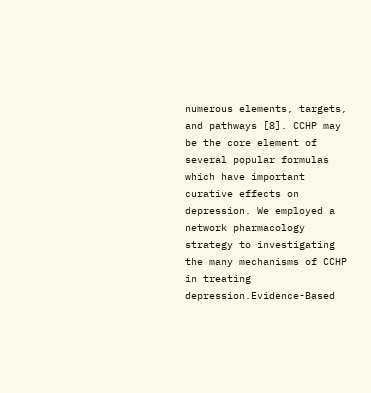numerous elements, targets, and pathways [8]. CCHP may be the core element of several popular formulas which have important curative effects on depression. We employed a network pharmacology strategy to investigating the many mechanisms of CCHP in treating depression.Evidence-Based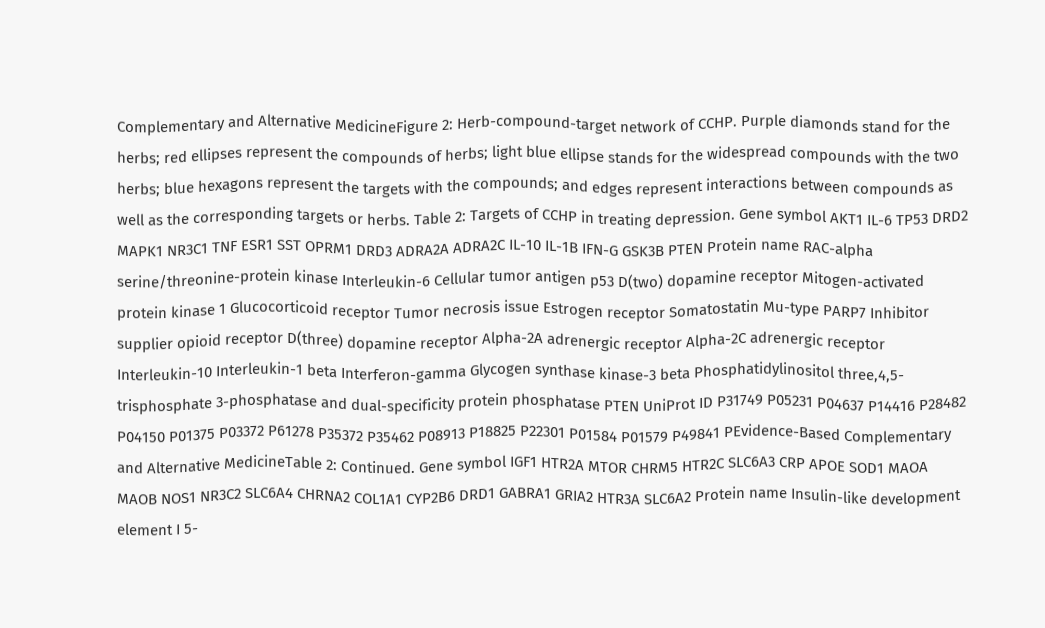Complementary and Alternative MedicineFigure 2: Herb-compound-target network of CCHP. Purple diamonds stand for the herbs; red ellipses represent the compounds of herbs; light blue ellipse stands for the widespread compounds with the two herbs; blue hexagons represent the targets with the compounds; and edges represent interactions between compounds as well as the corresponding targets or herbs. Table 2: Targets of CCHP in treating depression. Gene symbol AKT1 IL-6 TP53 DRD2 MAPK1 NR3C1 TNF ESR1 SST OPRM1 DRD3 ADRA2A ADRA2C IL-10 IL-1B IFN-G GSK3B PTEN Protein name RAC-alpha serine/threonine-protein kinase Interleukin-6 Cellular tumor antigen p53 D(two) dopamine receptor Mitogen-activated protein kinase 1 Glucocorticoid receptor Tumor necrosis issue Estrogen receptor Somatostatin Mu-type PARP7 Inhibitor supplier opioid receptor D(three) dopamine receptor Alpha-2A adrenergic receptor Alpha-2C adrenergic receptor Interleukin-10 Interleukin-1 beta Interferon-gamma Glycogen synthase kinase-3 beta Phosphatidylinositol three,4,5-trisphosphate 3-phosphatase and dual-specificity protein phosphatase PTEN UniProt ID P31749 P05231 P04637 P14416 P28482 P04150 P01375 P03372 P61278 P35372 P35462 P08913 P18825 P22301 P01584 P01579 P49841 PEvidence-Based Complementary and Alternative MedicineTable 2: Continued. Gene symbol IGF1 HTR2A MTOR CHRM5 HTR2C SLC6A3 CRP APOE SOD1 MAOA MAOB NOS1 NR3C2 SLC6A4 CHRNA2 COL1A1 CYP2B6 DRD1 GABRA1 GRIA2 HTR3A SLC6A2 Protein name Insulin-like development element I 5-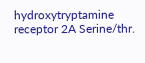hydroxytryptamine receptor 2A Serine/thr.